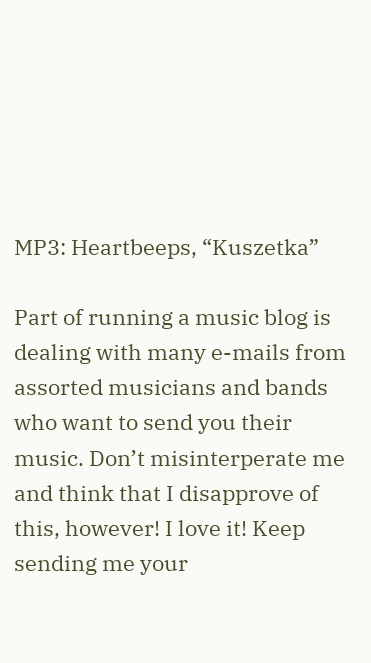MP3: Heartbeeps, “Kuszetka”

Part of running a music blog is dealing with many e-mails from assorted musicians and bands who want to send you their music. Don’t misinterperate me and think that I disapprove of this, however! I love it! Keep sending me your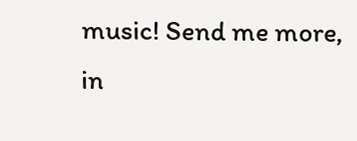music! Send me more, in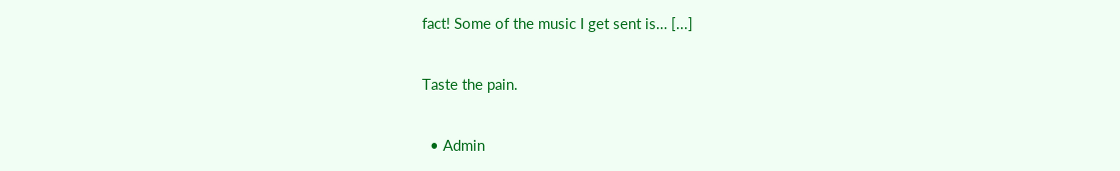fact! Some of the music I get sent is… [...]

Taste the pain.

  • Admin